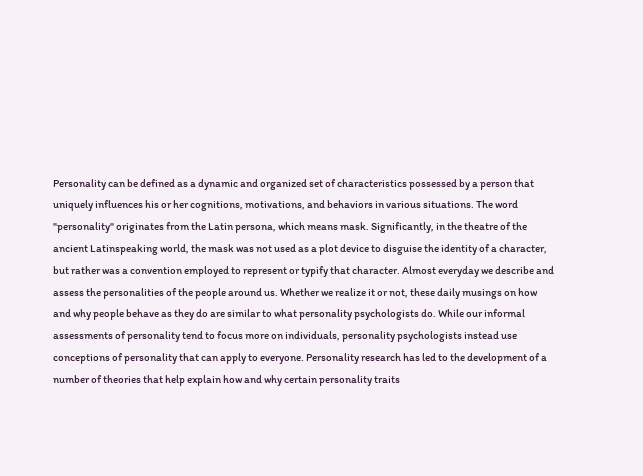Personality can be defined as a dynamic and organized set of characteristics possessed by a person that uniquely influences his or her cognitions, motivations, and behaviors in various situations. The word "personality" originates from the Latin persona, which means mask. Significantly, in the theatre of the ancient Latinspeaking world, the mask was not used as a plot device to disguise the identity of a character, but rather was a convention employed to represent or typify that character. Almost everyday we describe and assess the personalities of the people around us. Whether we realize it or not, these daily musings on how and why people behave as they do are similar to what personality psychologists do. While our informal assessments of personality tend to focus more on individuals, personality psychologists instead use conceptions of personality that can apply to everyone. Personality research has led to the development of a number of theories that help explain how and why certain personality traits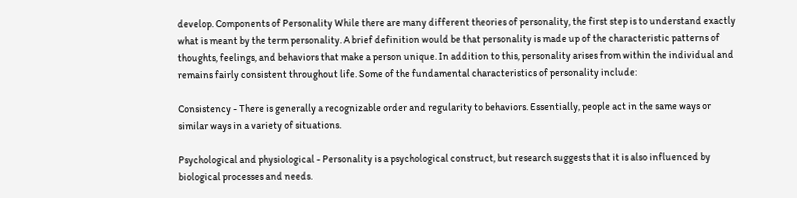develop. Components of Personality While there are many different theories of personality, the first step is to understand exactly what is meant by the term personality. A brief definition would be that personality is made up of the characteristic patterns of thoughts, feelings, and behaviors that make a person unique. In addition to this, personality arises from within the individual and remains fairly consistent throughout life. Some of the fundamental characteristics of personality include:

Consistency - There is generally a recognizable order and regularity to behaviors. Essentially, people act in the same ways or similar ways in a variety of situations.

Psychological and physiological - Personality is a psychological construct, but research suggests that it is also influenced by biological processes and needs.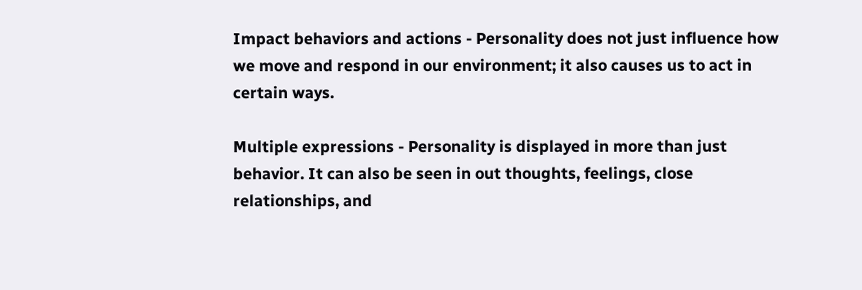Impact behaviors and actions - Personality does not just influence how we move and respond in our environment; it also causes us to act in certain ways.

Multiple expressions - Personality is displayed in more than just behavior. It can also be seen in out thoughts, feelings, close relationships, and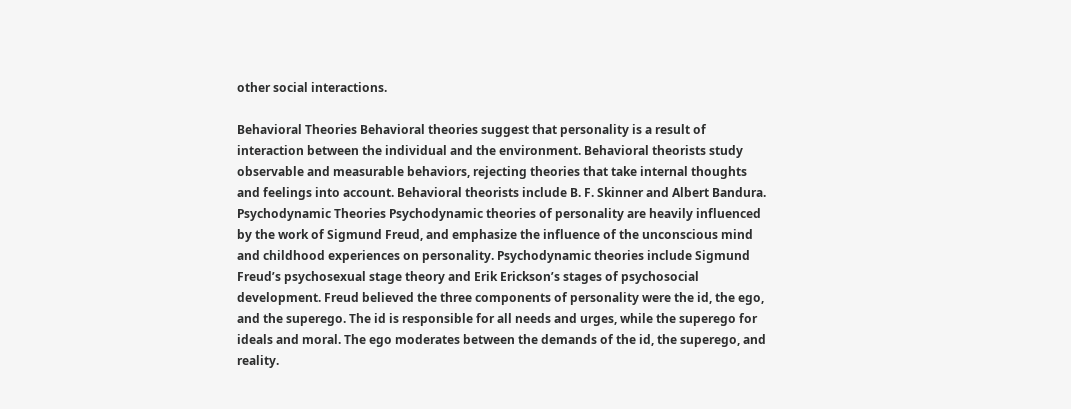other social interactions.

Behavioral Theories Behavioral theories suggest that personality is a result of interaction between the individual and the environment. Behavioral theorists study observable and measurable behaviors, rejecting theories that take internal thoughts and feelings into account. Behavioral theorists include B. F. Skinner and Albert Bandura. Psychodynamic Theories Psychodynamic theories of personality are heavily influenced by the work of Sigmund Freud, and emphasize the influence of the unconscious mind and childhood experiences on personality. Psychodynamic theories include Sigmund Freud’s psychosexual stage theory and Erik Erickson’s stages of psychosocial development. Freud believed the three components of personality were the id, the ego, and the superego. The id is responsible for all needs and urges, while the superego for ideals and moral. The ego moderates between the demands of the id, the superego, and reality.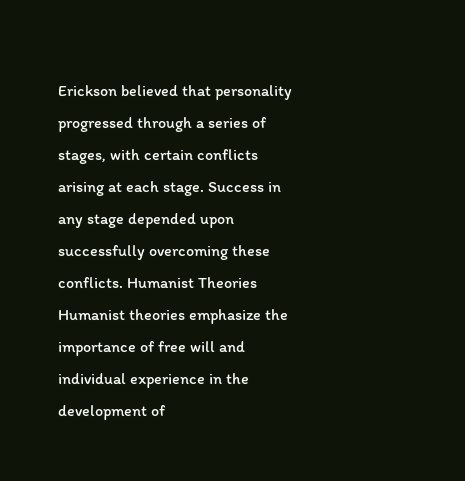Erickson believed that personality progressed through a series of stages, with certain conflicts arising at each stage. Success in any stage depended upon successfully overcoming these conflicts. Humanist Theories Humanist theories emphasize the importance of free will and individual experience in the development of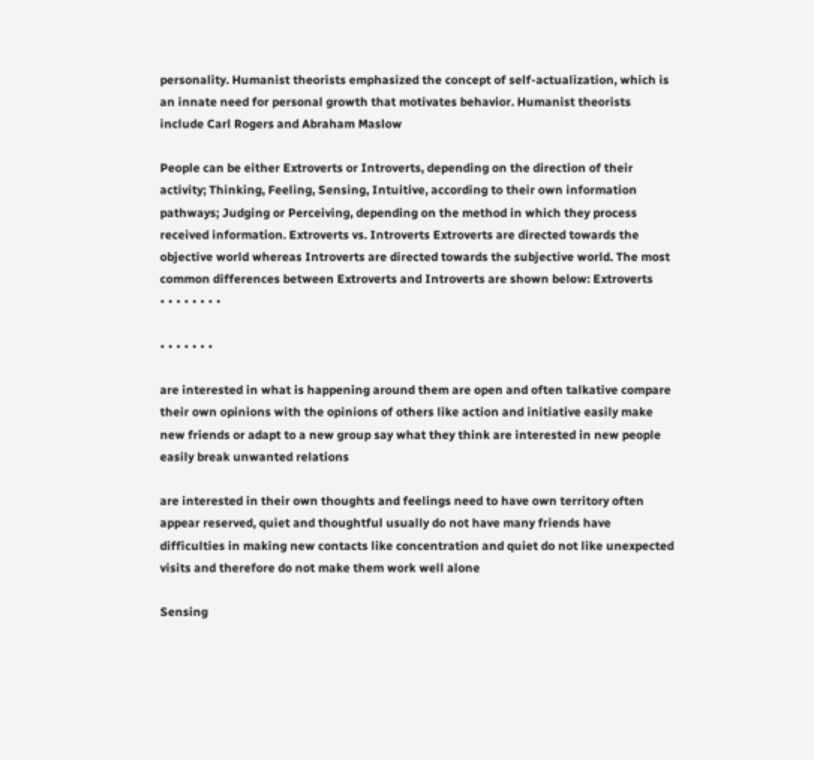personality. Humanist theorists emphasized the concept of self-actualization, which is an innate need for personal growth that motivates behavior. Humanist theorists include Carl Rogers and Abraham Maslow

People can be either Extroverts or Introverts, depending on the direction of their activity; Thinking, Feeling, Sensing, Intuitive, according to their own information pathways; Judging or Perceiving, depending on the method in which they process received information. Extroverts vs. Introverts Extroverts are directed towards the objective world whereas Introverts are directed towards the subjective world. The most common differences between Extroverts and Introverts are shown below: Extroverts
• • • • • • • •

• • • • • • •

are interested in what is happening around them are open and often talkative compare their own opinions with the opinions of others like action and initiative easily make new friends or adapt to a new group say what they think are interested in new people easily break unwanted relations

are interested in their own thoughts and feelings need to have own territory often appear reserved, quiet and thoughtful usually do not have many friends have difficulties in making new contacts like concentration and quiet do not like unexpected visits and therefore do not make them work well alone

Sensing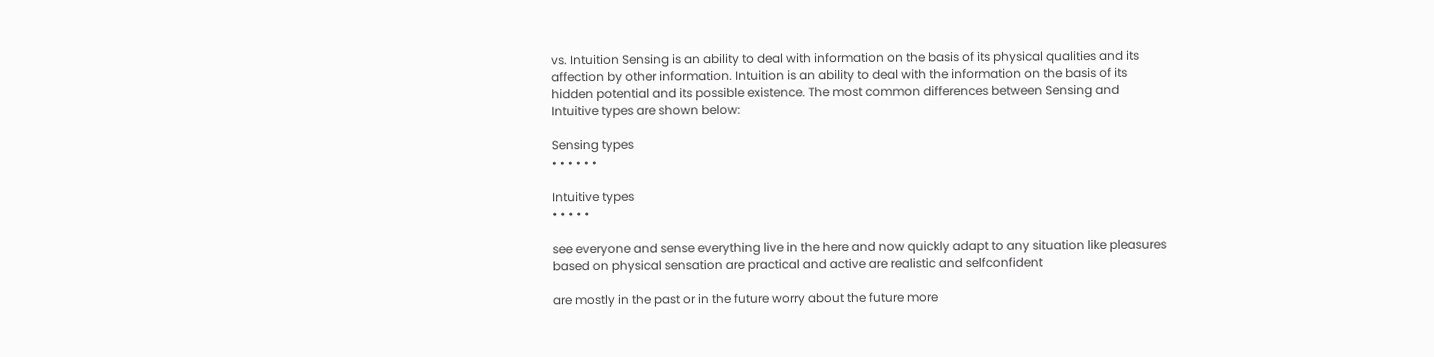vs. Intuition Sensing is an ability to deal with information on the basis of its physical qualities and its affection by other information. Intuition is an ability to deal with the information on the basis of its hidden potential and its possible existence. The most common differences between Sensing and Intuitive types are shown below:

Sensing types
• • • • • •

Intuitive types
• • • • •

see everyone and sense everything live in the here and now quickly adapt to any situation like pleasures based on physical sensation are practical and active are realistic and selfconfident

are mostly in the past or in the future worry about the future more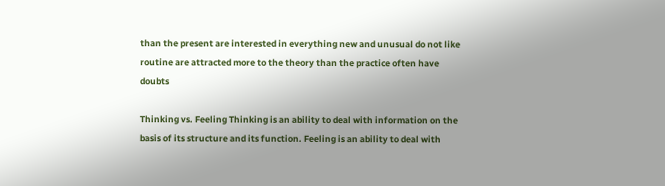than the present are interested in everything new and unusual do not like routine are attracted more to the theory than the practice often have doubts

Thinking vs. Feeling Thinking is an ability to deal with information on the basis of its structure and its function. Feeling is an ability to deal with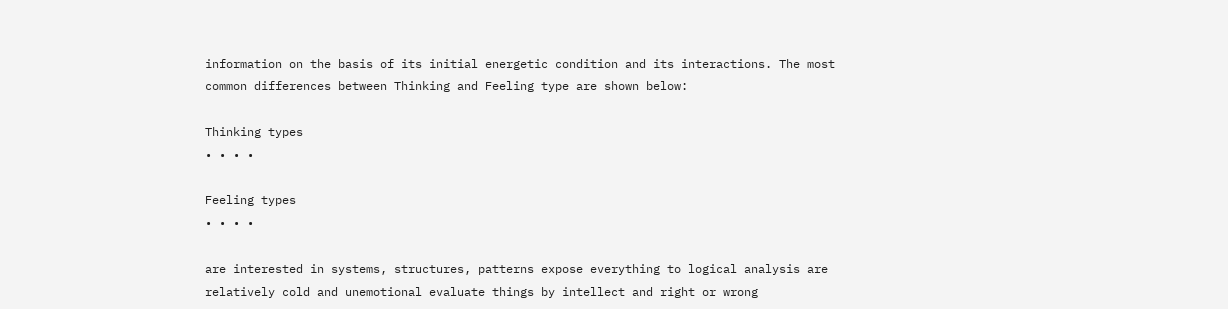information on the basis of its initial energetic condition and its interactions. The most common differences between Thinking and Feeling type are shown below:

Thinking types
• • • •

Feeling types
• • • •

are interested in systems, structures, patterns expose everything to logical analysis are relatively cold and unemotional evaluate things by intellect and right or wrong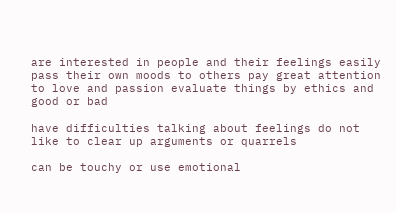are interested in people and their feelings easily pass their own moods to others pay great attention to love and passion evaluate things by ethics and good or bad

have difficulties talking about feelings do not like to clear up arguments or quarrels

can be touchy or use emotional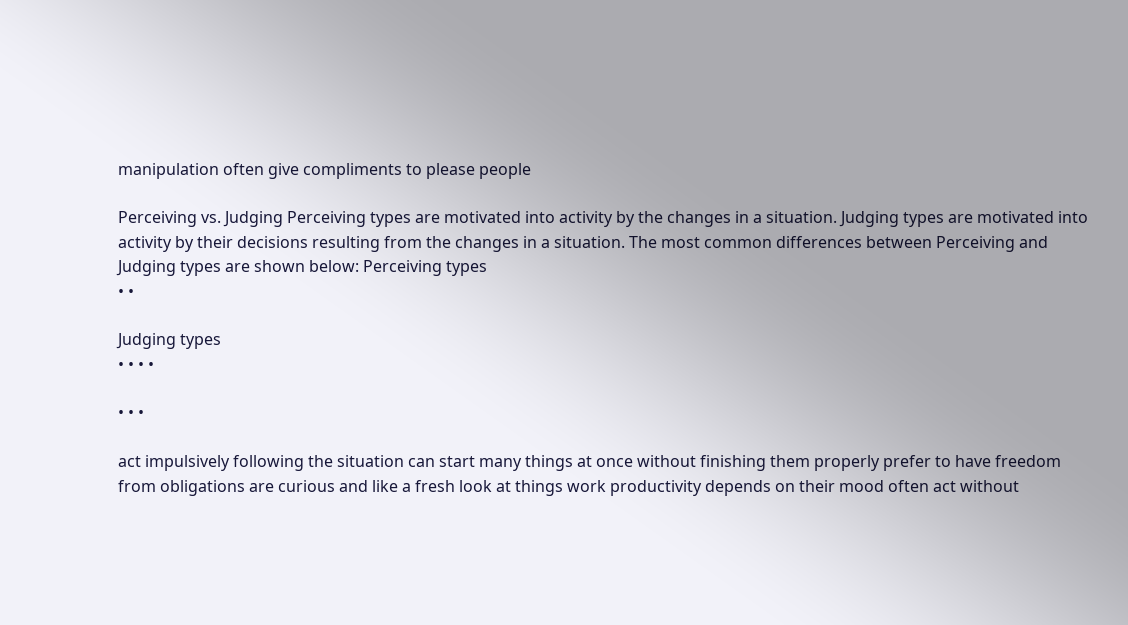manipulation often give compliments to please people

Perceiving vs. Judging Perceiving types are motivated into activity by the changes in a situation. Judging types are motivated into activity by their decisions resulting from the changes in a situation. The most common differences between Perceiving and Judging types are shown below: Perceiving types
• •

Judging types
• • • •

• • •

act impulsively following the situation can start many things at once without finishing them properly prefer to have freedom from obligations are curious and like a fresh look at things work productivity depends on their mood often act without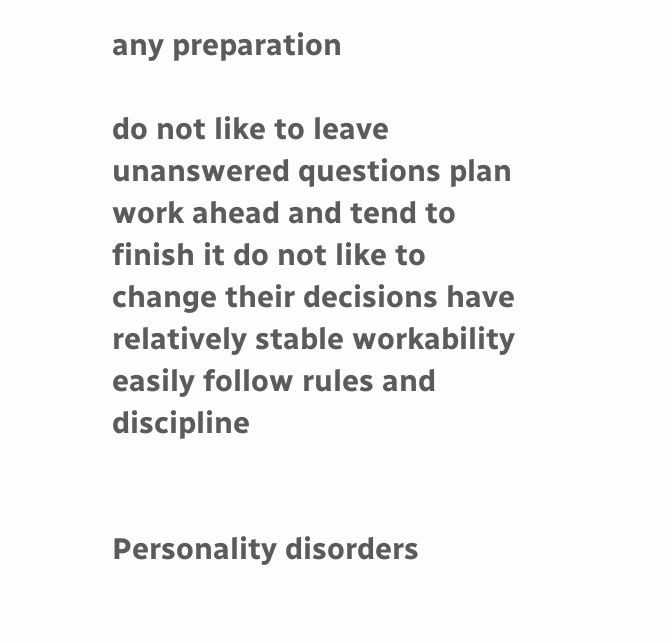any preparation

do not like to leave unanswered questions plan work ahead and tend to finish it do not like to change their decisions have relatively stable workability easily follow rules and discipline


Personality disorders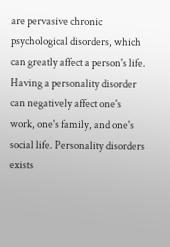are pervasive chronic psychological disorders, which can greatly affect a person's life. Having a personality disorder can negatively affect one's work, one's family, and one's social life. Personality disorders exists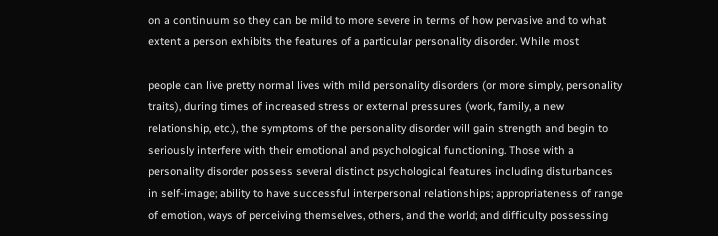on a continuum so they can be mild to more severe in terms of how pervasive and to what extent a person exhibits the features of a particular personality disorder. While most

people can live pretty normal lives with mild personality disorders (or more simply, personality traits), during times of increased stress or external pressures (work, family, a new relationship, etc.), the symptoms of the personality disorder will gain strength and begin to seriously interfere with their emotional and psychological functioning. Those with a personality disorder possess several distinct psychological features including disturbances in self-image; ability to have successful interpersonal relationships; appropriateness of range of emotion, ways of perceiving themselves, others, and the world; and difficulty possessing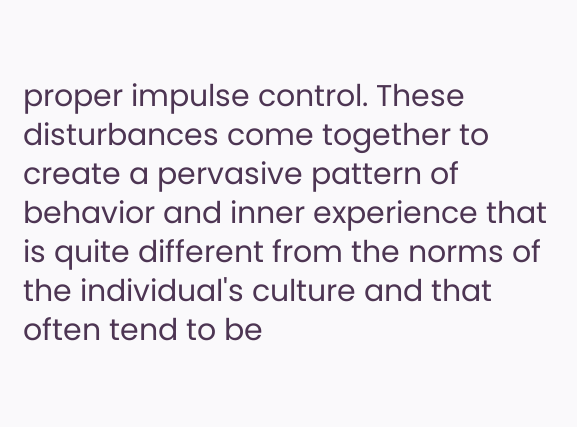proper impulse control. These disturbances come together to create a pervasive pattern of behavior and inner experience that is quite different from the norms of the individual's culture and that often tend to be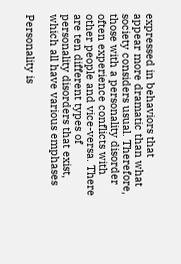expressed in behaviors that appear more dramatic than what society considers usual. Therefore, those with a personality disorder often experience conflicts with other people and vice-versa. There are ten different types of personality disorders that exist, which all have various emphases

Personality is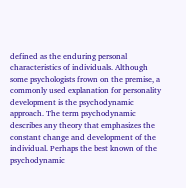defined as the enduring personal characteristics of individuals. Although some psychologists frown on the premise, a commonly used explanation for personality development is the psychodynamic approach. The term psychodynamic describes any theory that emphasizes the constant change and development of the individual. Perhaps the best known of the psychodynamic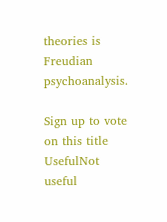theories is Freudian psychoanalysis.

Sign up to vote on this title
UsefulNot useful